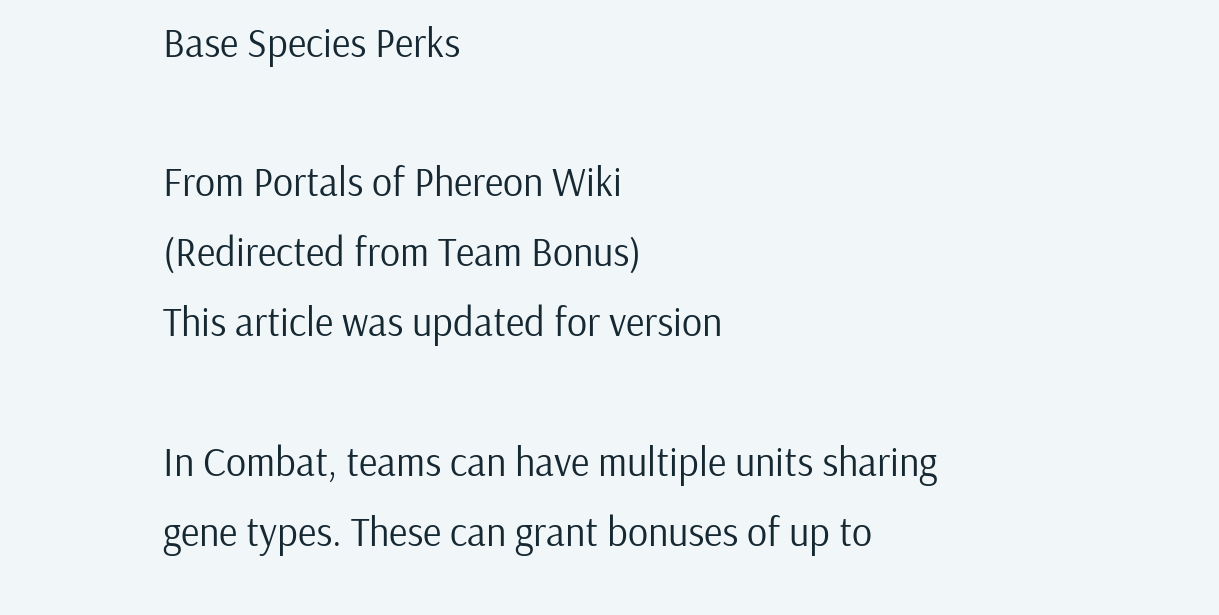Base Species Perks

From Portals of Phereon Wiki
(Redirected from Team Bonus)
This article was updated for version

In Combat, teams can have multiple units sharing gene types. These can grant bonuses of up to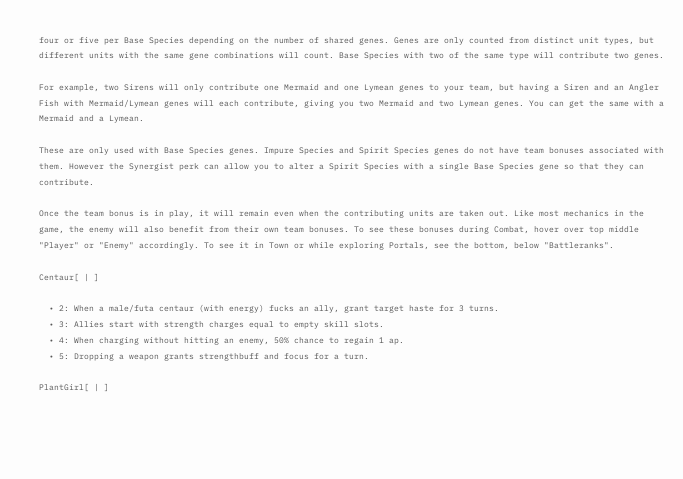four or five per Base Species depending on the number of shared genes. Genes are only counted from distinct unit types, but different units with the same gene combinations will count. Base Species with two of the same type will contribute two genes.

For example, two Sirens will only contribute one Mermaid and one Lymean genes to your team, but having a Siren and an Angler Fish with Mermaid/Lymean genes will each contribute, giving you two Mermaid and two Lymean genes. You can get the same with a Mermaid and a Lymean.

These are only used with Base Species genes. Impure Species and Spirit Species genes do not have team bonuses associated with them. However the Synergist perk can allow you to alter a Spirit Species with a single Base Species gene so that they can contribute.

Once the team bonus is in play, it will remain even when the contributing units are taken out. Like most mechanics in the game, the enemy will also benefit from their own team bonuses. To see these bonuses during Combat, hover over top middle "Player" or "Enemy" accordingly. To see it in Town or while exploring Portals, see the bottom, below "Battleranks".

Centaur[ | ]

  • 2: When a male/futa centaur (with energy) fucks an ally, grant target haste for 3 turns.
  • 3: Allies start with strength charges equal to empty skill slots.
  • 4: When charging without hitting an enemy, 50% chance to regain 1 ap.
  • 5: Dropping a weapon grants strengthbuff and focus for a turn.

PlantGirl[ | ]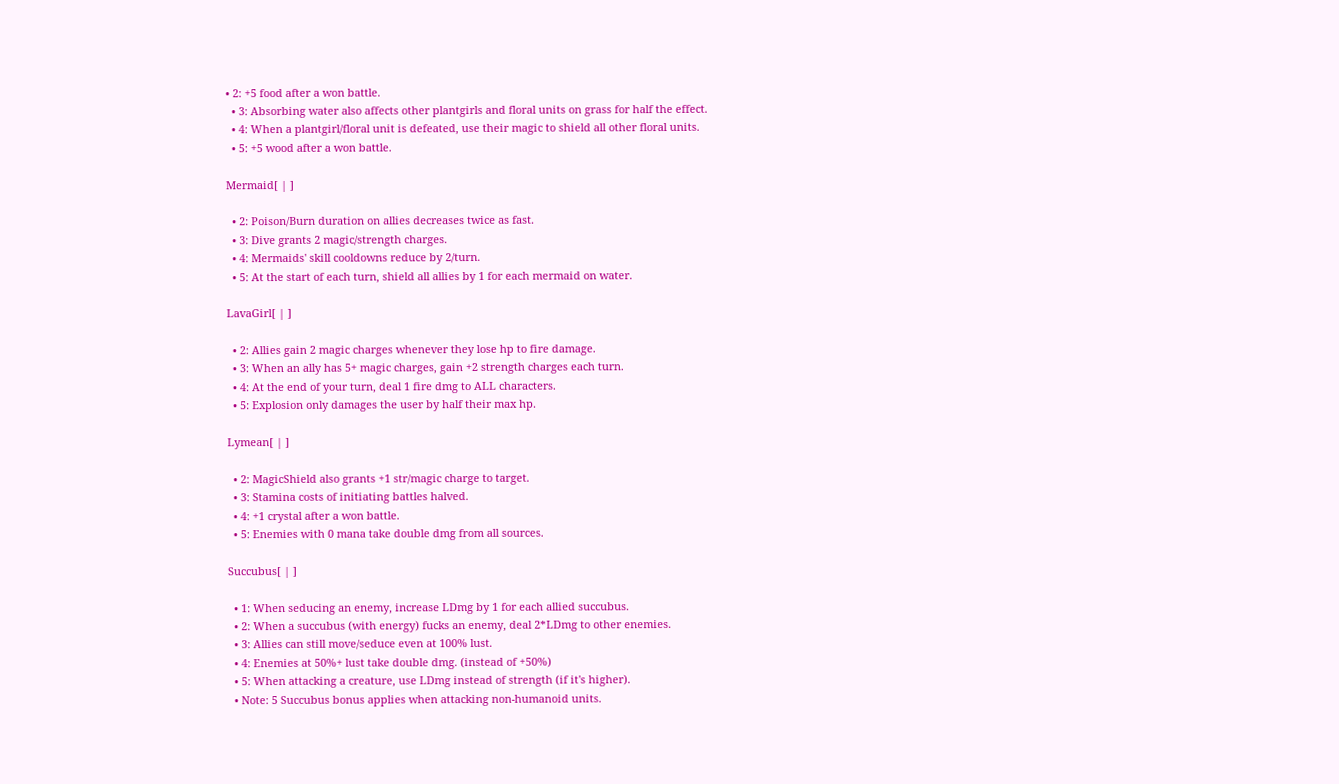• 2: +5 food after a won battle.
  • 3: Absorbing water also affects other plantgirls and floral units on grass for half the effect.
  • 4: When a plantgirl/floral unit is defeated, use their magic to shield all other floral units.
  • 5: +5 wood after a won battle.

Mermaid[ | ]

  • 2: Poison/Burn duration on allies decreases twice as fast.
  • 3: Dive grants 2 magic/strength charges.
  • 4: Mermaids' skill cooldowns reduce by 2/turn.
  • 5: At the start of each turn, shield all allies by 1 for each mermaid on water.

LavaGirl[ | ]

  • 2: Allies gain 2 magic charges whenever they lose hp to fire damage.
  • 3: When an ally has 5+ magic charges, gain +2 strength charges each turn.
  • 4: At the end of your turn, deal 1 fire dmg to ALL characters.
  • 5: Explosion only damages the user by half their max hp.

Lymean[ | ]

  • 2: MagicShield also grants +1 str/magic charge to target.
  • 3: Stamina costs of initiating battles halved.
  • 4: +1 crystal after a won battle.
  • 5: Enemies with 0 mana take double dmg from all sources.

Succubus[ | ]

  • 1: When seducing an enemy, increase LDmg by 1 for each allied succubus.
  • 2: When a succubus (with energy) fucks an enemy, deal 2*LDmg to other enemies.
  • 3: Allies can still move/seduce even at 100% lust.
  • 4: Enemies at 50%+ lust take double dmg. (instead of +50%)
  • 5: When attacking a creature, use LDmg instead of strength (if it's higher).
  • Note: 5 Succubus bonus applies when attacking non-humanoid units.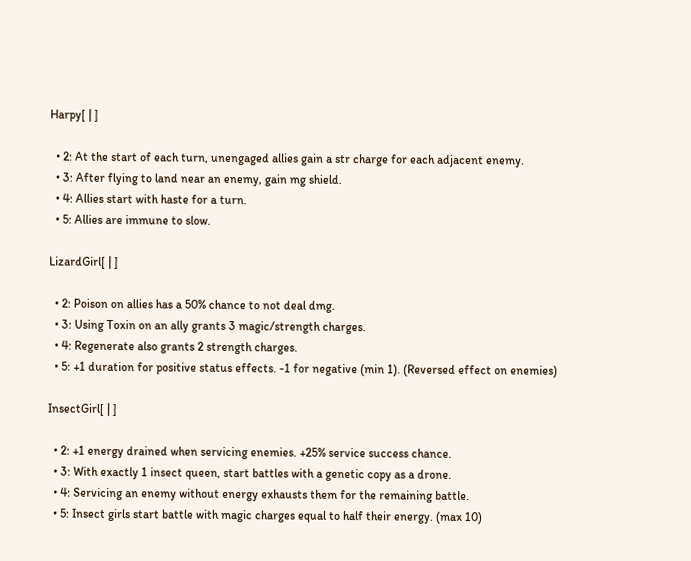Harpy[ | ]

  • 2: At the start of each turn, unengaged allies gain a str charge for each adjacent enemy.
  • 3: After flying to land near an enemy, gain mg shield.
  • 4: Allies start with haste for a turn.
  • 5: Allies are immune to slow.

LizardGirl[ | ]

  • 2: Poison on allies has a 50% chance to not deal dmg.
  • 3: Using Toxin on an ally grants 3 magic/strength charges.
  • 4: Regenerate also grants 2 strength charges.
  • 5: +1 duration for positive status effects. -1 for negative (min 1). (Reversed effect on enemies)

InsectGirl[ | ]

  • 2: +1 energy drained when servicing enemies. +25% service success chance.
  • 3: With exactly 1 insect queen, start battles with a genetic copy as a drone.
  • 4: Servicing an enemy without energy exhausts them for the remaining battle.
  • 5: Insect girls start battle with magic charges equal to half their energy. (max 10)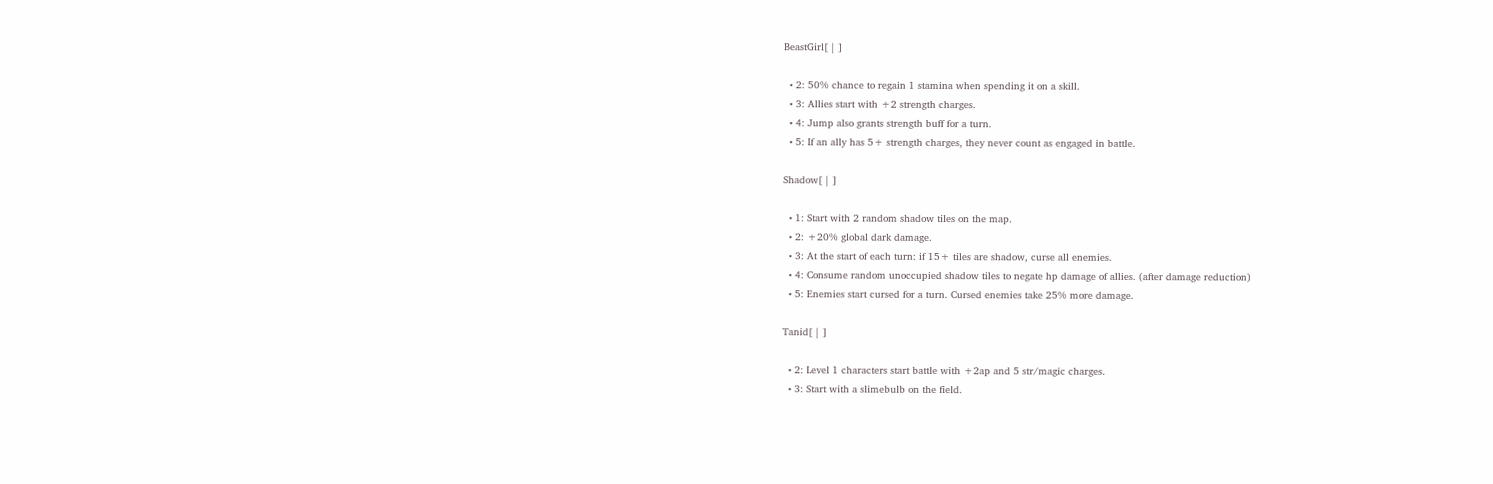BeastGirl[ | ]

  • 2: 50% chance to regain 1 stamina when spending it on a skill.
  • 3: Allies start with +2 strength charges.
  • 4: Jump also grants strength buff for a turn.
  • 5: If an ally has 5+ strength charges, they never count as engaged in battle.

Shadow[ | ]

  • 1: Start with 2 random shadow tiles on the map.
  • 2: +20% global dark damage.
  • 3: At the start of each turn: if 15+ tiles are shadow, curse all enemies.
  • 4: Consume random unoccupied shadow tiles to negate hp damage of allies. (after damage reduction)
  • 5: Enemies start cursed for a turn. Cursed enemies take 25% more damage.

Tanid[ | ]

  • 2: Level 1 characters start battle with +2ap and 5 str/magic charges.
  • 3: Start with a slimebulb on the field.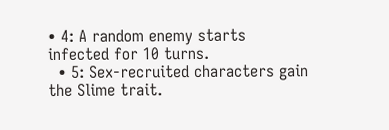• 4: A random enemy starts infected for 10 turns.
  • 5: Sex-recruited characters gain the Slime trait.